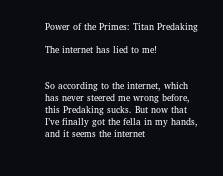Power of the Primes: Titan Predaking

The internet has lied to me!


So according to the internet, which has never steered me wrong before, this Predaking sucks. But now that I’ve finally got the fella in my hands, and it seems the internet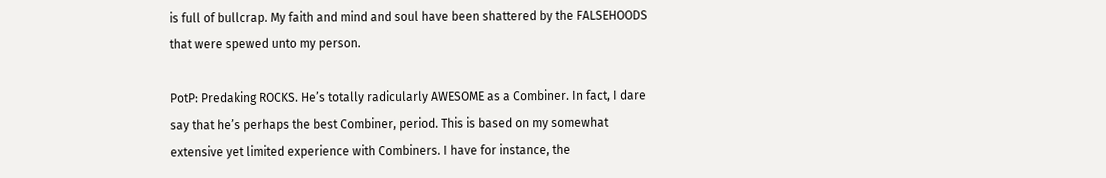is full of bullcrap. My faith and mind and soul have been shattered by the FALSEHOODS that were spewed unto my person.

PotP: Predaking ROCKS. He’s totally radicularly AWESOME as a Combiner. In fact, I dare say that he’s perhaps the best Combiner, period. This is based on my somewhat extensive yet limited experience with Combiners. I have for instance, the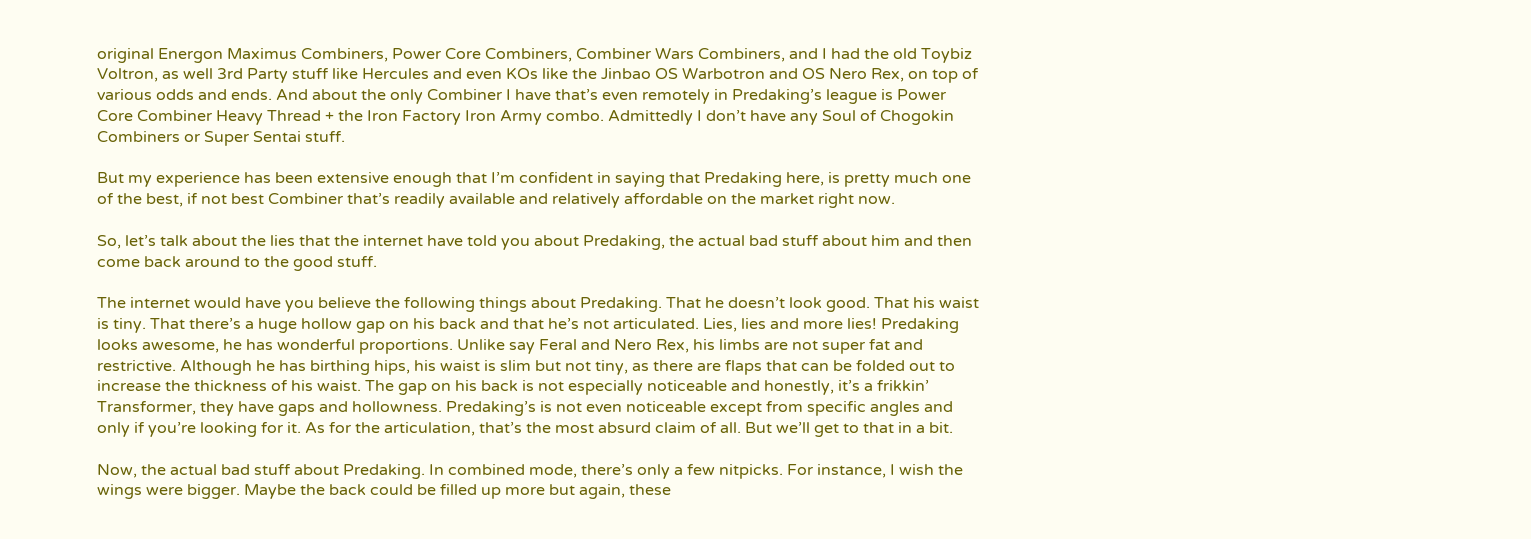original Energon Maximus Combiners, Power Core Combiners, Combiner Wars Combiners, and I had the old Toybiz Voltron, as well 3rd Party stuff like Hercules and even KOs like the Jinbao OS Warbotron and OS Nero Rex, on top of various odds and ends. And about the only Combiner I have that’s even remotely in Predaking’s league is Power Core Combiner Heavy Thread + the Iron Factory Iron Army combo. Admittedly I don’t have any Soul of Chogokin Combiners or Super Sentai stuff.

But my experience has been extensive enough that I’m confident in saying that Predaking here, is pretty much one of the best, if not best Combiner that’s readily available and relatively affordable on the market right now.

So, let’s talk about the lies that the internet have told you about Predaking, the actual bad stuff about him and then come back around to the good stuff.

The internet would have you believe the following things about Predaking. That he doesn’t look good. That his waist is tiny. That there’s a huge hollow gap on his back and that he’s not articulated. Lies, lies and more lies! Predaking looks awesome, he has wonderful proportions. Unlike say Feral and Nero Rex, his limbs are not super fat and restrictive. Although he has birthing hips, his waist is slim but not tiny, as there are flaps that can be folded out to increase the thickness of his waist. The gap on his back is not especially noticeable and honestly, it’s a frikkin’ Transformer, they have gaps and hollowness. Predaking’s is not even noticeable except from specific angles and only if you’re looking for it. As for the articulation, that’s the most absurd claim of all. But we’ll get to that in a bit.

Now, the actual bad stuff about Predaking. In combined mode, there’s only a few nitpicks. For instance, I wish the wings were bigger. Maybe the back could be filled up more but again, these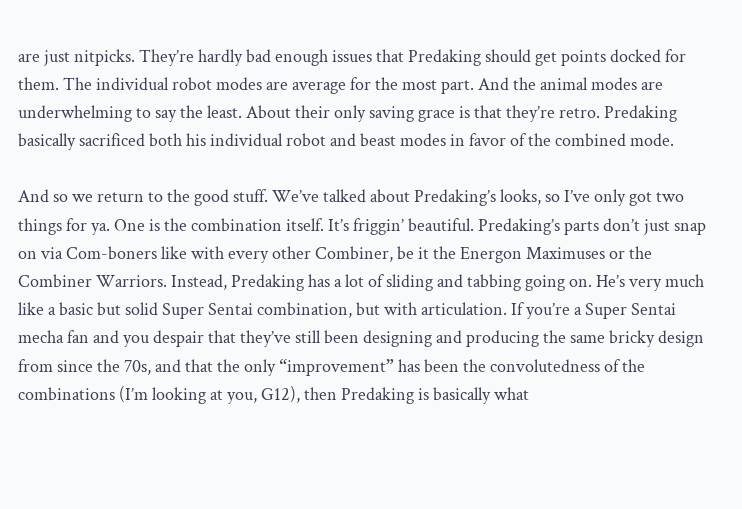are just nitpicks. They’re hardly bad enough issues that Predaking should get points docked for them. The individual robot modes are average for the most part. And the animal modes are underwhelming to say the least. About their only saving grace is that they’re retro. Predaking basically sacrificed both his individual robot and beast modes in favor of the combined mode.

And so we return to the good stuff. We’ve talked about Predaking’s looks, so I’ve only got two things for ya. One is the combination itself. It’s friggin’ beautiful. Predaking’s parts don’t just snap on via Com-boners like with every other Combiner, be it the Energon Maximuses or the Combiner Warriors. Instead, Predaking has a lot of sliding and tabbing going on. He’s very much like a basic but solid Super Sentai combination, but with articulation. If you’re a Super Sentai mecha fan and you despair that they’ve still been designing and producing the same bricky design from since the 70s, and that the only “improvement” has been the convolutedness of the combinations (I’m looking at you, G12), then Predaking is basically what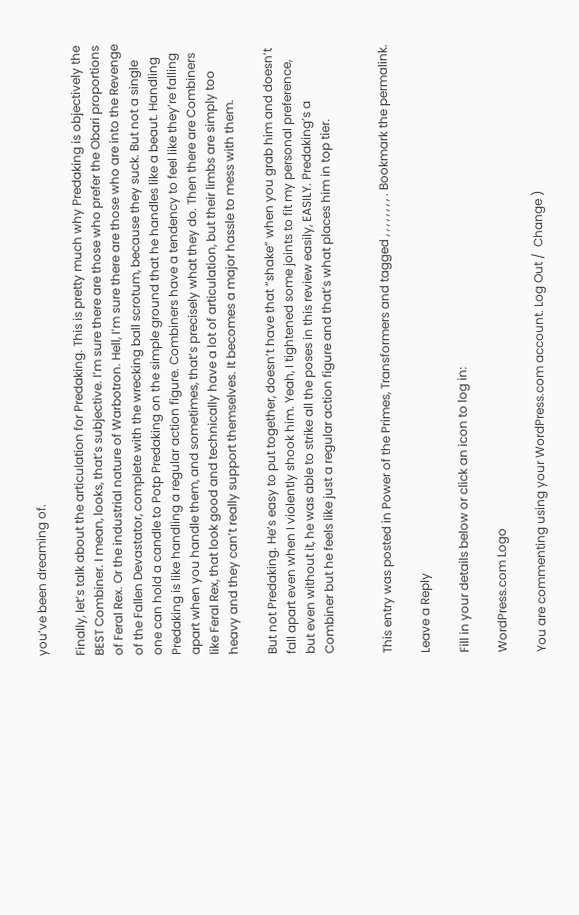you’ve been dreaming of.

Finally, let’s talk about the articulation for Predaking. This is pretty much why Predaking is objectively the BEST Combiner. I mean, looks, that’s subjective. I’m sure there are those who prefer the Obari proportions of Feral Rex. Or the industrial nature of Warbotron. Hell, I’m sure there are those who are into the Revenge of the Fallen Devastator, complete with the wrecking ball scrotum, because they suck. But not a single one can hold a candle to Potp Predaking on the simple ground that he handles like a beaut. Handling Predaking is like handling a regular action figure. Combiners have a tendency to feel like they’re falling apart when you handle them, and sometimes, that’s precisely what they do. Then there are Combiners like Feral Rex, that look good and technically have a lot of articulation, but their limbs are simply too heavy and they can’t really support themselves. It becomes a major hassle to mess with them.

But not Predaking. He’s easy to put together, doesn’t have that “shake” when you grab him and doesn’t fall apart even when I violently shook him. Yeah, I tightened some joints to fit my personal preference, but even without it, he was able to strike all the poses in this review easily, EASILY. Predaking’s a Combiner but he feels like just a regular action figure and that’s what places him in top tier.


This entry was posted in Power of the Primes, Transformers and tagged , , , , , , , , . Bookmark the permalink.

Leave a Reply

Fill in your details below or click an icon to log in:

WordPress.com Logo

You are commenting using your WordPress.com account. Log Out /  Change )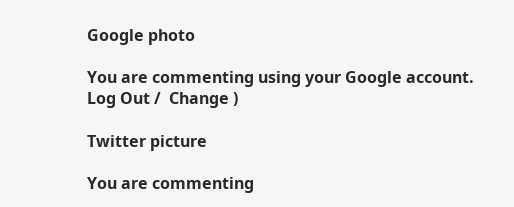Google photo

You are commenting using your Google account. Log Out /  Change )

Twitter picture

You are commenting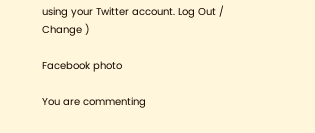using your Twitter account. Log Out /  Change )

Facebook photo

You are commenting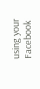using your Facebook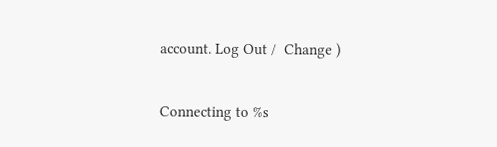account. Log Out /  Change )

Connecting to %s